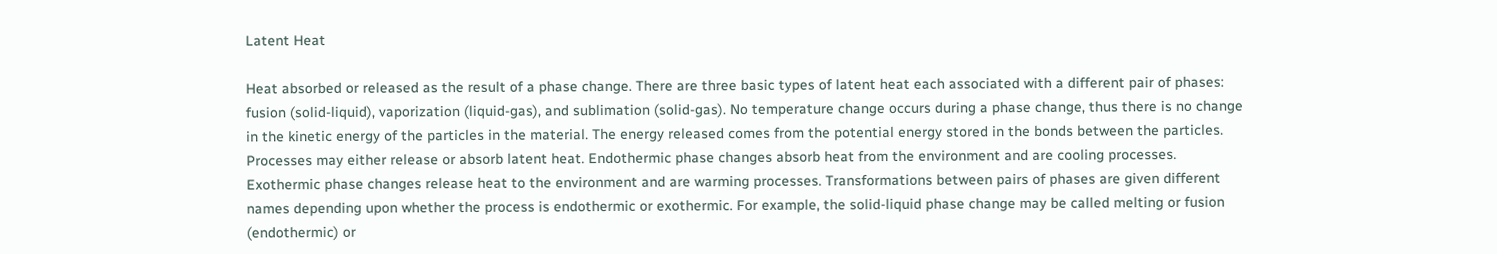Latent Heat

Heat absorbed or released as the result of a phase change. There are three basic types of latent heat each associated with a different pair of phases: fusion (solid-liquid), vaporization (liquid-gas), and sublimation (solid-gas). No temperature change occurs during a phase change, thus there is no change in the kinetic energy of the particles in the material. The energy released comes from the potential energy stored in the bonds between the particles. Processes may either release or absorb latent heat. Endothermic phase changes absorb heat from the environment and are cooling processes. Exothermic phase changes release heat to the environment and are warming processes. Transformations between pairs of phases are given different names depending upon whether the process is endothermic or exothermic. For example, the solid-liquid phase change may be called melting or fusion (endothermic) or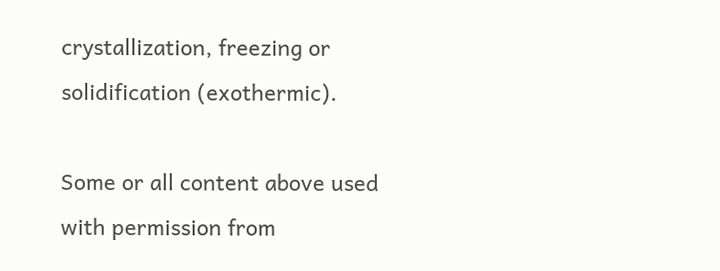crystallization, freezing or solidification (exothermic).

Some or all content above used with permission from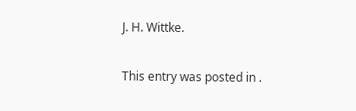J. H. Wittke.

This entry was posted in .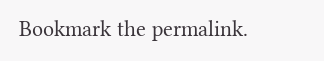Bookmark the permalink.